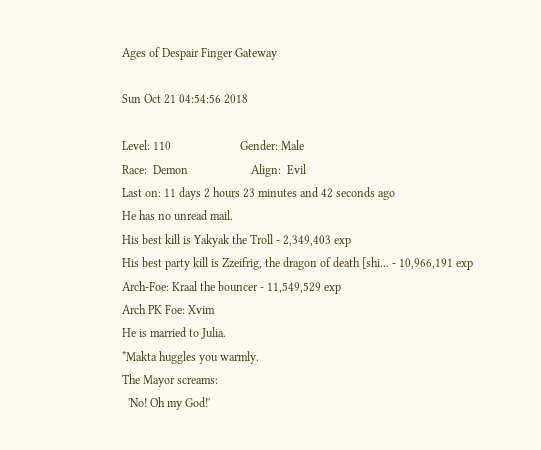Ages of Despair Finger Gateway

Sun Oct 21 04:54:56 2018

Level: 110                       Gender: Male
Race:  Demon                     Align:  Evil
Last on: 11 days 2 hours 23 minutes and 42 seconds ago
He has no unread mail.
His best kill is Yakyak the Troll - 2,349,403 exp
His best party kill is Zzeifrig, the dragon of death [shi... - 10,966,191 exp
Arch-Foe: Kraal the bouncer - 11,549,529 exp
Arch PK Foe: Xvim
He is married to Julia.
*Makta huggles you warmly.
The Mayor screams:
  'No! Oh my God!'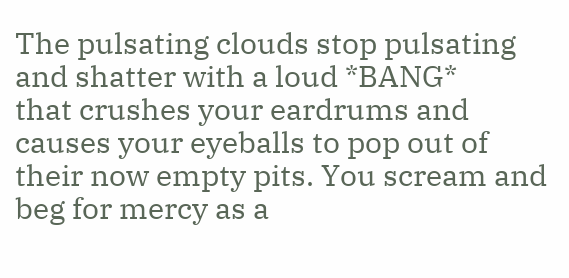The pulsating clouds stop pulsating and shatter with a loud *BANG*
that crushes your eardrums and causes your eyeballs to pop out of
their now empty pits. You scream and beg for mercy as a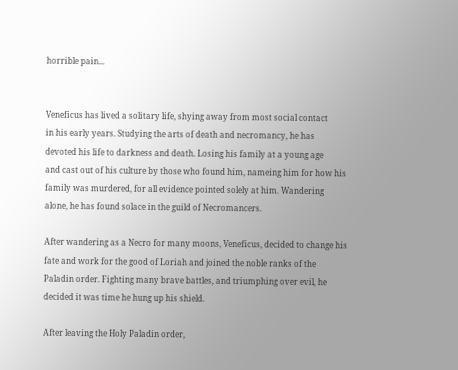horrible pain...


Veneficus has lived a solitary life, shying away from most social contact
in his early years. Studying the arts of death and necromancy, he has
devoted his life to darkness and death. Losing his family at a young age
and cast out of his culture by those who found him, nameing him for how his
family was murdered, for all evidence pointed solely at him. Wandering
alone, he has found solace in the guild of Necromancers.

After wandering as a Necro for many moons, Veneficus, decided to change his
fate and work for the good of Loriah and joined the noble ranks of the
Paladin order. Fighting many brave battles, and triumphing over evil, he
decided it was time he hung up his shield.

After leaving the Holy Paladin order,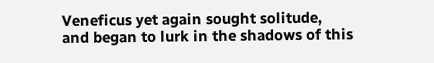Veneficus yet again sought solitude,
and began to lurk in the shadows of this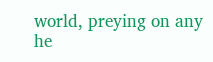world, preying on any he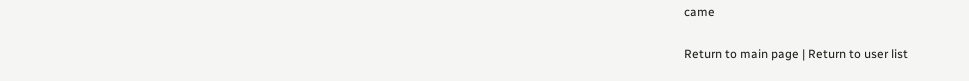came

Return to main page | Return to user list